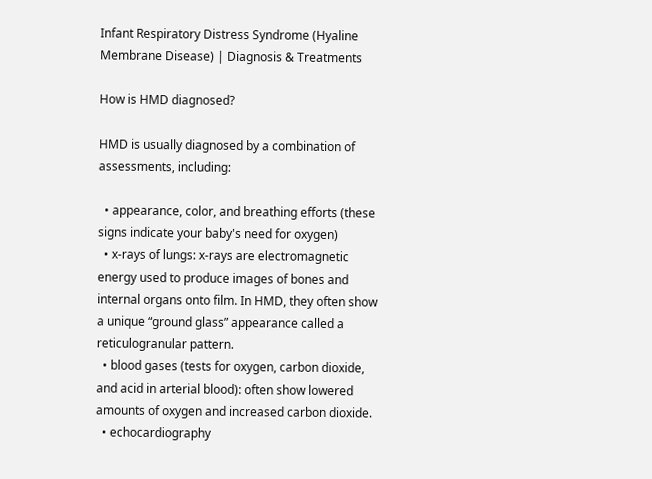Infant Respiratory Distress Syndrome (Hyaline Membrane Disease) | Diagnosis & Treatments

How is HMD diagnosed?

HMD is usually diagnosed by a combination of assessments, including:

  • appearance, color, and breathing efforts (these signs indicate your baby's need for oxygen)
  • x-rays of lungs: x-rays are electromagnetic energy used to produce images of bones and internal organs onto film. In HMD, they often show a unique “ground glass” appearance called a reticulogranular pattern.
  • blood gases (tests for oxygen, carbon dioxide, and acid in arterial blood): often show lowered amounts of oxygen and increased carbon dioxide.
  • echocardiography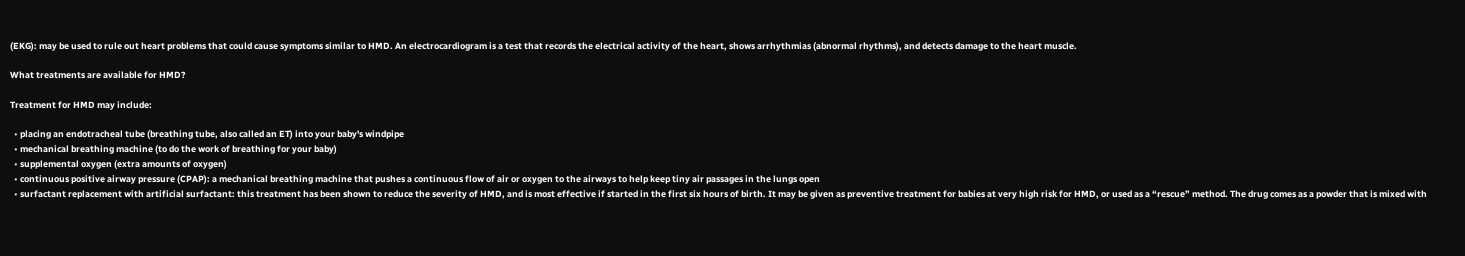(EKG): may be used to rule out heart problems that could cause symptoms similar to HMD. An electrocardiogram is a test that records the electrical activity of the heart, shows arrhythmias (abnormal rhythms), and detects damage to the heart muscle.

What treatments are available for HMD?

Treatment for HMD may include:

  • placing an endotracheal tube (breathing tube, also called an ET) into your baby's windpipe
  • mechanical breathing machine (to do the work of breathing for your baby)
  • supplemental oxygen (extra amounts of oxygen)
  • continuous positive airway pressure (CPAP): a mechanical breathing machine that pushes a continuous flow of air or oxygen to the airways to help keep tiny air passages in the lungs open
  • surfactant replacement with artificial surfactant: this treatment has been shown to reduce the severity of HMD, and is most effective if started in the first six hours of birth. It may be given as preventive treatment for babies at very high risk for HMD, or used as a “rescue” method. The drug comes as a powder that is mixed with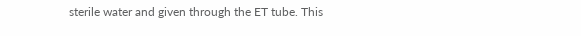sterile water and given through the ET tube. This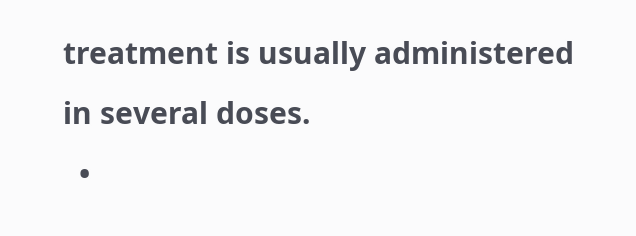treatment is usually administered in several doses.
  •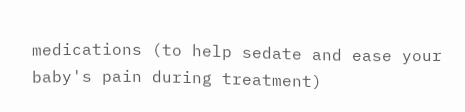medications (to help sedate and ease your baby's pain during treatment)